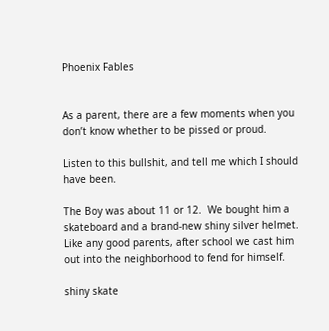Phoenix Fables


As a parent, there are a few moments when you don’t know whether to be pissed or proud.

Listen to this bullshit, and tell me which I should have been.

The Boy was about 11 or 12.  We bought him a skateboard and a brand-new shiny silver helmet. Like any good parents, after school we cast him out into the neighborhood to fend for himself.

shiny skate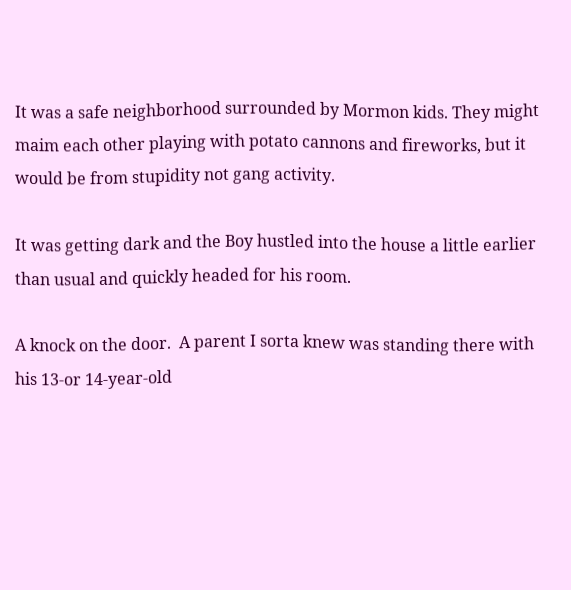It was a safe neighborhood surrounded by Mormon kids. They might maim each other playing with potato cannons and fireworks, but it would be from stupidity not gang activity.

It was getting dark and the Boy hustled into the house a little earlier than usual and quickly headed for his room.

A knock on the door.  A parent I sorta knew was standing there with his 13-or 14-year-old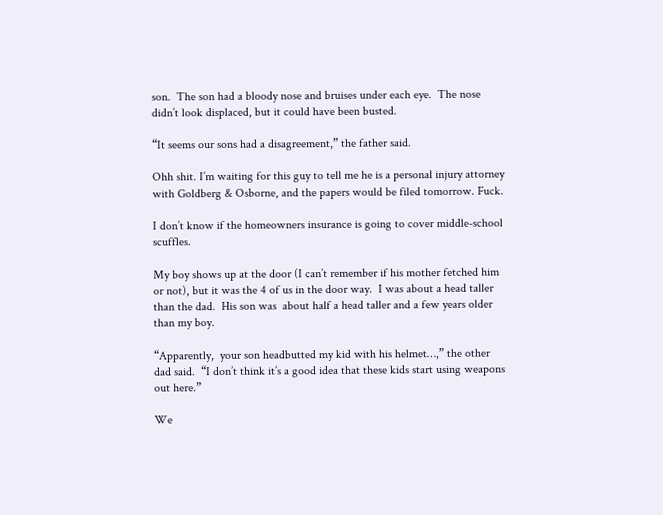son.  The son had a bloody nose and bruises under each eye.  The nose didn’t look displaced, but it could have been busted.

“It seems our sons had a disagreement,” the father said.

Ohh shit. I’m waiting for this guy to tell me he is a personal injury attorney with Goldberg & Osborne, and the papers would be filed tomorrow. Fuck.

I don’t know if the homeowners insurance is going to cover middle-school scuffles.

My boy shows up at the door (I can’t remember if his mother fetched him or not), but it was the 4 of us in the door way.  I was about a head taller than the dad.  His son was  about half a head taller and a few years older than my boy.

“Apparently,  your son headbutted my kid with his helmet…,” the other dad said.  “I don’t think it’s a good idea that these kids start using weapons out here.”

We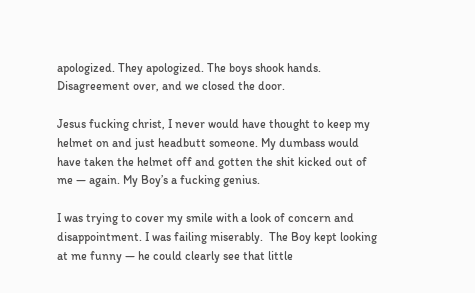apologized. They apologized. The boys shook hands. Disagreement over, and we closed the door.

Jesus fucking christ, I never would have thought to keep my helmet on and just headbutt someone. My dumbass would have taken the helmet off and gotten the shit kicked out of me — again. My Boy’s a fucking genius.

I was trying to cover my smile with a look of concern and disappointment. I was failing miserably.  The Boy kept looking at me funny — he could clearly see that little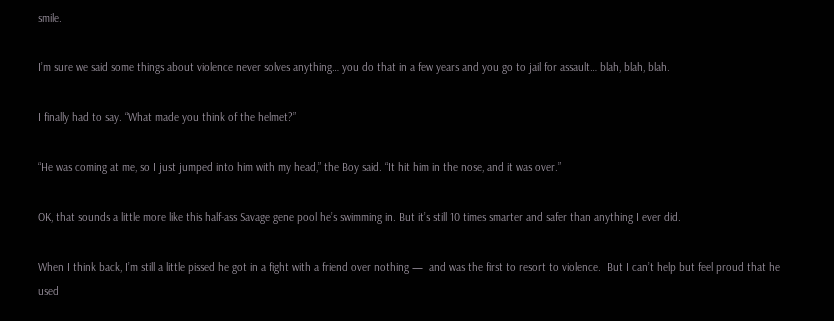smile.

I’m sure we said some things about violence never solves anything… you do that in a few years and you go to jail for assault… blah, blah, blah.

I finally had to say. “What made you think of the helmet?”

“He was coming at me, so I just jumped into him with my head,” the Boy said. “It hit him in the nose, and it was over.”

OK, that sounds a little more like this half-ass Savage gene pool he’s swimming in. But it’s still 10 times smarter and safer than anything I ever did.

When I think back, I’m still a little pissed he got in a fight with a friend over nothing —  and was the first to resort to violence.  But I can’t help but feel proud that he used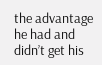the advantage he had and didn’t get his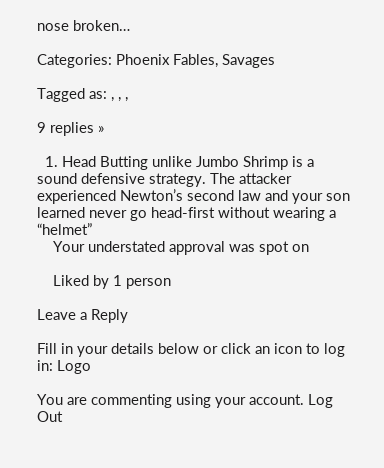nose broken…

Categories: Phoenix Fables, Savages

Tagged as: , , ,

9 replies »

  1. Head Butting unlike Jumbo Shrimp is a sound defensive strategy. The attacker experienced Newton’s second law and your son learned never go head-first without wearing a “helmet”
    Your understated approval was spot on

    Liked by 1 person

Leave a Reply

Fill in your details below or click an icon to log in: Logo

You are commenting using your account. Log Out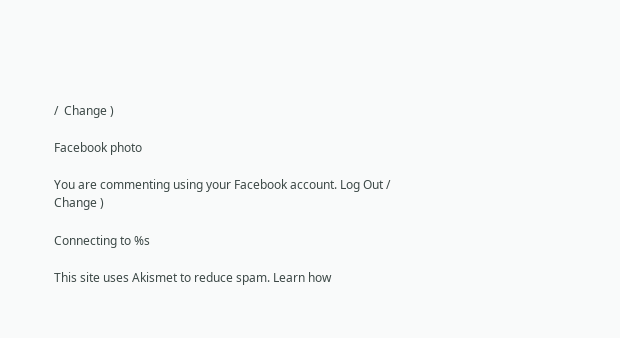/  Change )

Facebook photo

You are commenting using your Facebook account. Log Out /  Change )

Connecting to %s

This site uses Akismet to reduce spam. Learn how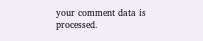your comment data is processed.